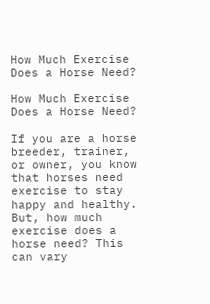How Much Exercise Does a Horse Need?

How Much Exercise Does a Horse Need?

If you are a horse breeder, trainer, or owner, you know that horses need exercise to stay happy and healthy. But, how much exercise does a horse need? This can vary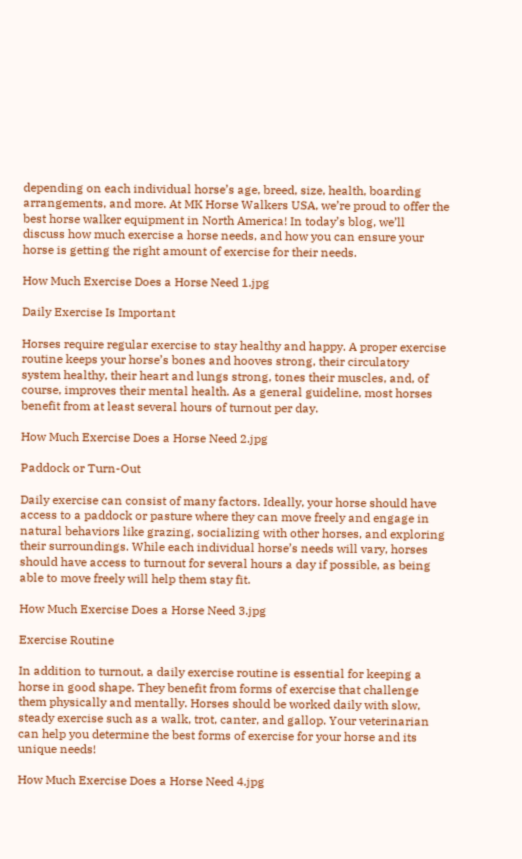depending on each individual horse’s age, breed, size, health, boarding arrangements, and more. At MK Horse Walkers USA, we’re proud to offer the best horse walker equipment in North America! In today’s blog, we’ll discuss how much exercise a horse needs, and how you can ensure your horse is getting the right amount of exercise for their needs.

How Much Exercise Does a Horse Need 1.jpg

Daily Exercise Is Important

Horses require regular exercise to stay healthy and happy. A proper exercise routine keeps your horse’s bones and hooves strong, their circulatory system healthy, their heart and lungs strong, tones their muscles, and, of course, improves their mental health. As a general guideline, most horses benefit from at least several hours of turnout per day.

How Much Exercise Does a Horse Need 2.jpg

Paddock or Turn-Out

Daily exercise can consist of many factors. Ideally, your horse should have access to a paddock or pasture where they can move freely and engage in natural behaviors like grazing, socializing with other horses, and exploring their surroundings. While each individual horse’s needs will vary, horses should have access to turnout for several hours a day if possible, as being able to move freely will help them stay fit.

How Much Exercise Does a Horse Need 3.jpg

Exercise Routine

In addition to turnout, a daily exercise routine is essential for keeping a horse in good shape. They benefit from forms of exercise that challenge them physically and mentally. Horses should be worked daily with slow, steady exercise such as a walk, trot, canter, and gallop. Your veterinarian can help you determine the best forms of exercise for your horse and its unique needs!

How Much Exercise Does a Horse Need 4.jpg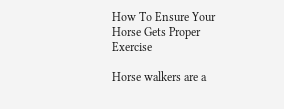How To Ensure Your Horse Gets Proper Exercise

Horse walkers are a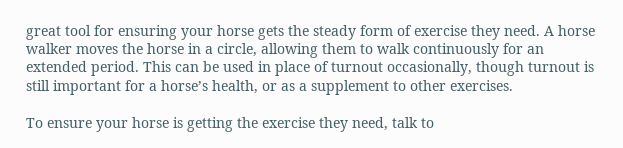great tool for ensuring your horse gets the steady form of exercise they need. A horse walker moves the horse in a circle, allowing them to walk continuously for an extended period. This can be used in place of turnout occasionally, though turnout is still important for a horse’s health, or as a supplement to other exercises.

To ensure your horse is getting the exercise they need, talk to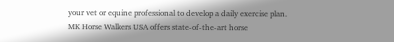your vet or equine professional to develop a daily exercise plan. MK Horse Walkers USA offers state-of-the-art horse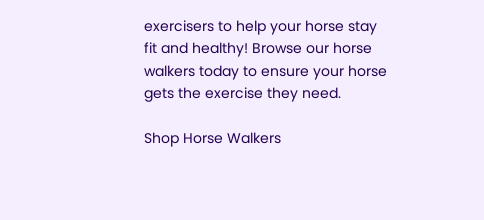exercisers to help your horse stay fit and healthy! Browse our horse walkers today to ensure your horse gets the exercise they need.

Shop Horse Walkers